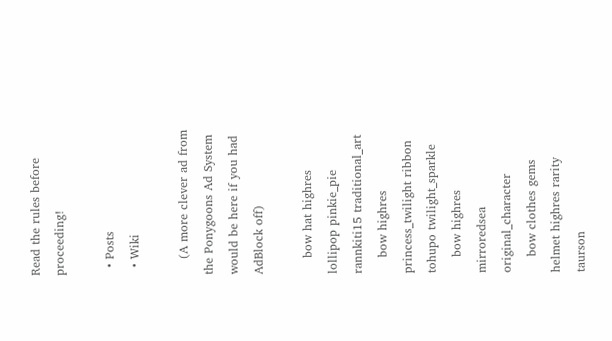Read the rules before proceeding!

  • Posts
  • Wiki

    (A more clever ad from the Ponygoons Ad System would be here if you had AdBlock off)

    bow hat highres lollipop pinkie_pie rannkiti15 traditional_art
    bow highres princess_twilight ribbon tohupo twilight_sparkle
    bow highres mirroredsea original_character
    bow clothes gems helmet highres rarity taurson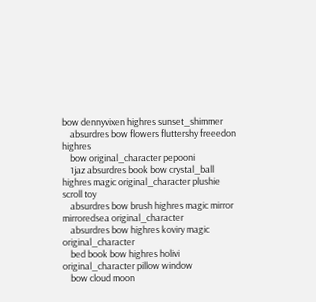bow dennyvixen highres sunset_shimmer
    absurdres bow flowers fluttershy freeedon highres
    bow original_character pepooni
    1jaz absurdres book bow crystal_ball highres magic original_character plushie scroll toy
    absurdres bow brush highres magic mirror mirroredsea original_character
    absurdres bow highres koviry magic original_character
    bed book bow highres holivi original_character pillow window
    bow cloud moon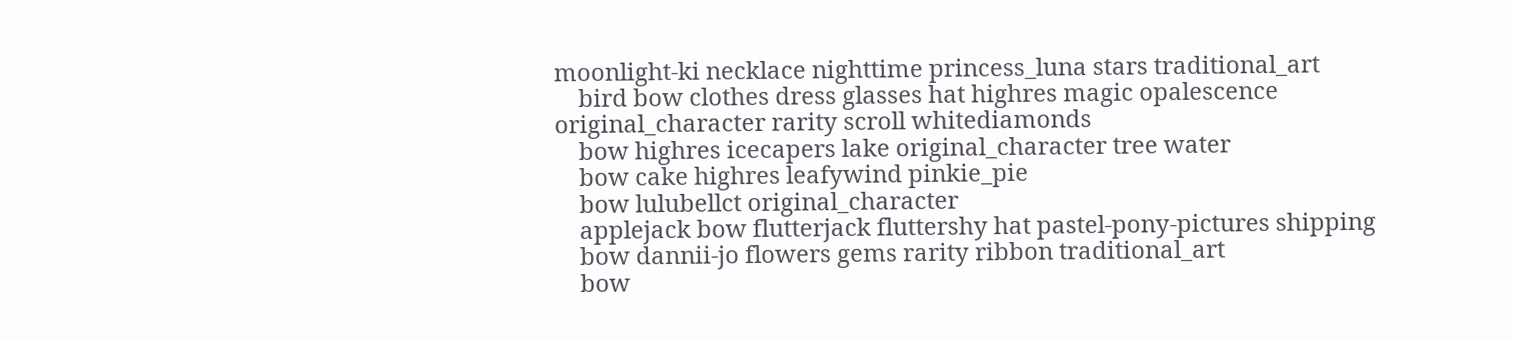moonlight-ki necklace nighttime princess_luna stars traditional_art
    bird bow clothes dress glasses hat highres magic opalescence original_character rarity scroll whitediamonds
    bow highres icecapers lake original_character tree water
    bow cake highres leafywind pinkie_pie
    bow lulubellct original_character
    applejack bow flutterjack fluttershy hat pastel-pony-pictures shipping
    bow dannii-jo flowers gems rarity ribbon traditional_art
    bow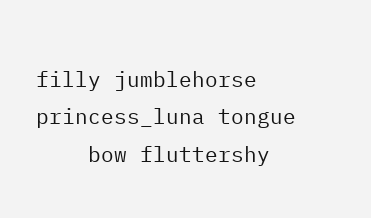filly jumblehorse princess_luna tongue
    bow fluttershy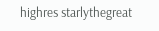highres starlythegreat